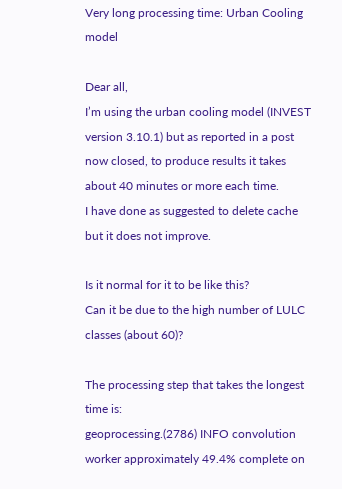Very long processing time: Urban Cooling model

Dear all,
I’m using the urban cooling model (INVEST version 3.10.1) but as reported in a post now closed, to produce results it takes about 40 minutes or more each time.
I have done as suggested to delete cache but it does not improve.

Is it normal for it to be like this?
Can it be due to the high number of LULC classes (about 60)?

The processing step that takes the longest time is:
geoprocessing.(2786) INFO convolution worker approximately 49.4% complete on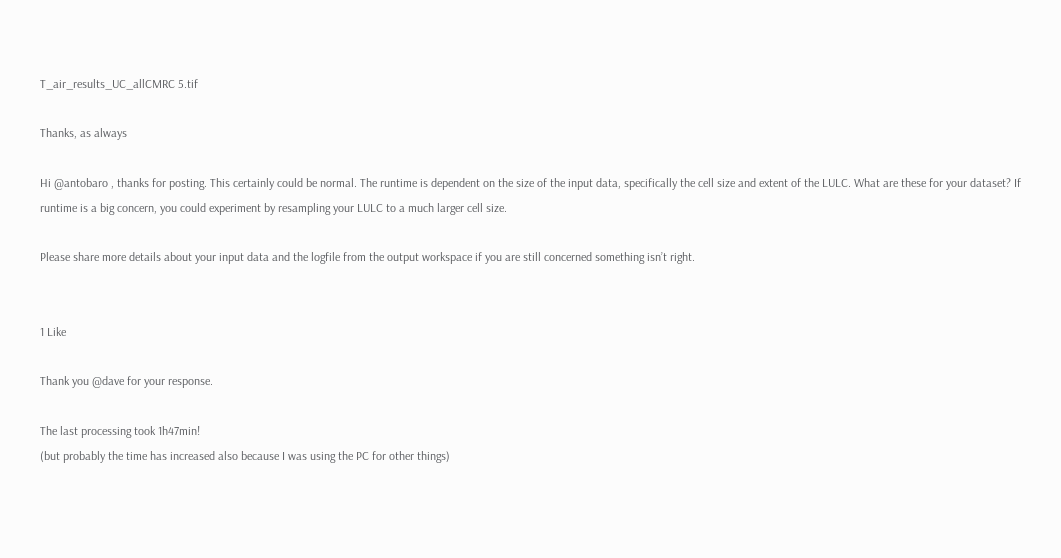T_air_results_UC_allCMRC 5.tif

Thanks, as always

Hi @antobaro , thanks for posting. This certainly could be normal. The runtime is dependent on the size of the input data, specifically the cell size and extent of the LULC. What are these for your dataset? If runtime is a big concern, you could experiment by resampling your LULC to a much larger cell size.

Please share more details about your input data and the logfile from the output workspace if you are still concerned something isn’t right.


1 Like

Thank you @dave for your response.

The last processing took 1h47min!
(but probably the time has increased also because I was using the PC for other things)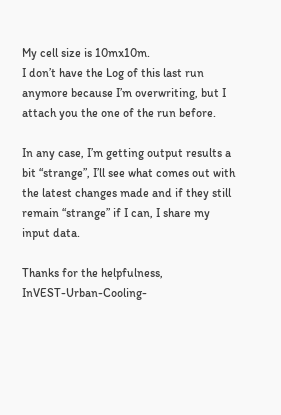My cell size is 10mx10m.
I don’t have the Log of this last run anymore because I’m overwriting, but I attach you the one of the run before.

In any case, I’m getting output results a bit “strange”, I’ll see what comes out with the latest changes made and if they still remain “strange” if I can, I share my input data.

Thanks for the helpfulness,
InVEST-Urban-Cooling-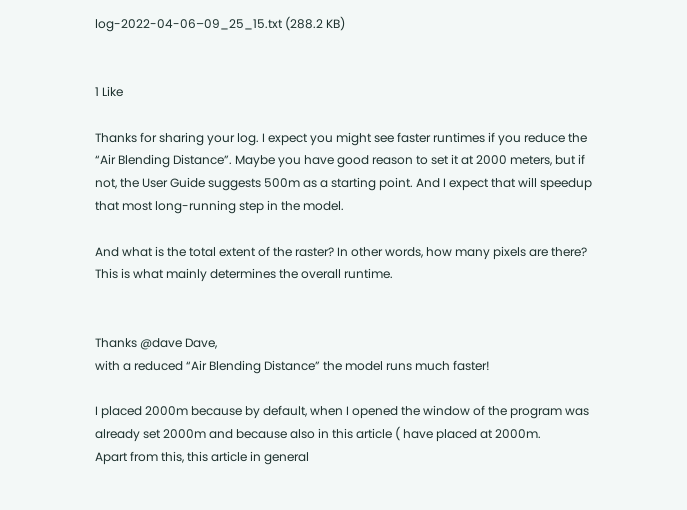log-2022-04-06–09_25_15.txt (288.2 KB)


1 Like

Thanks for sharing your log. I expect you might see faster runtimes if you reduce the “Air Blending Distance”. Maybe you have good reason to set it at 2000 meters, but if not, the User Guide suggests 500m as a starting point. And I expect that will speedup that most long-running step in the model.

And what is the total extent of the raster? In other words, how many pixels are there? This is what mainly determines the overall runtime.


Thanks @dave Dave,
with a reduced “Air Blending Distance” the model runs much faster!

I placed 2000m because by default, when I opened the window of the program was already set 2000m and because also in this article ( have placed at 2000m.
Apart from this, this article in general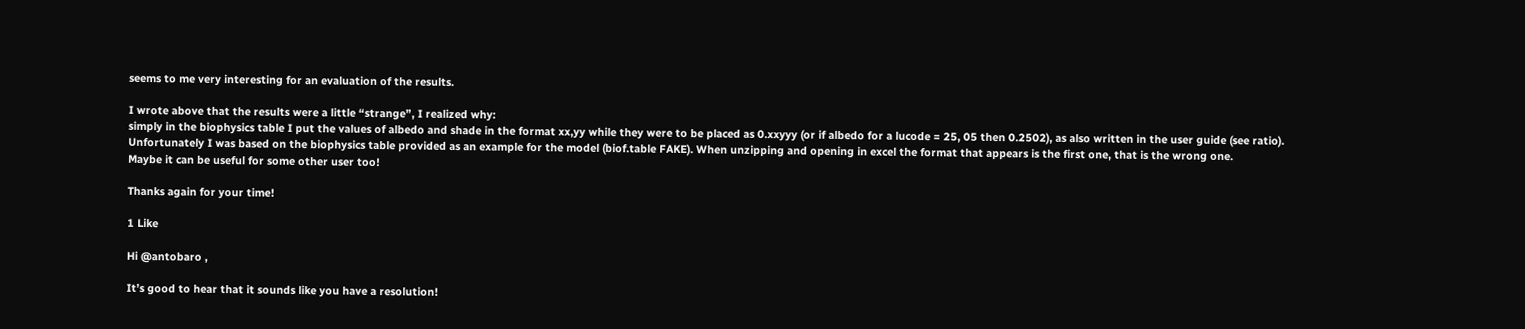seems to me very interesting for an evaluation of the results.

I wrote above that the results were a little “strange”, I realized why:
simply in the biophysics table I put the values of albedo and shade in the format xx,yy while they were to be placed as 0.xxyyy (or if albedo for a lucode = 25, 05 then 0.2502), as also written in the user guide (see ratio).
Unfortunately I was based on the biophysics table provided as an example for the model (biof.table FAKE). When unzipping and opening in excel the format that appears is the first one, that is the wrong one.
Maybe it can be useful for some other user too!

Thanks again for your time!

1 Like

Hi @antobaro ,

It’s good to hear that it sounds like you have a resolution!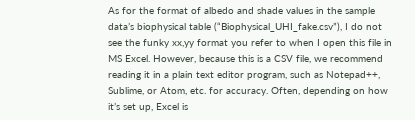As for the format of albedo and shade values in the sample data’s biophysical table (“Biophysical_UHI_fake.csv”), I do not see the funky xx,yy format you refer to when I open this file in MS Excel. However, because this is a CSV file, we recommend reading it in a plain text editor program, such as Notepad++, Sublime, or Atom, etc. for accuracy. Often, depending on how it’s set up, Excel is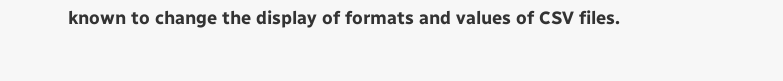known to change the display of formats and values of CSV files.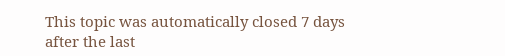This topic was automatically closed 7 days after the last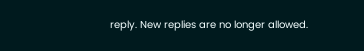reply. New replies are no longer allowed.